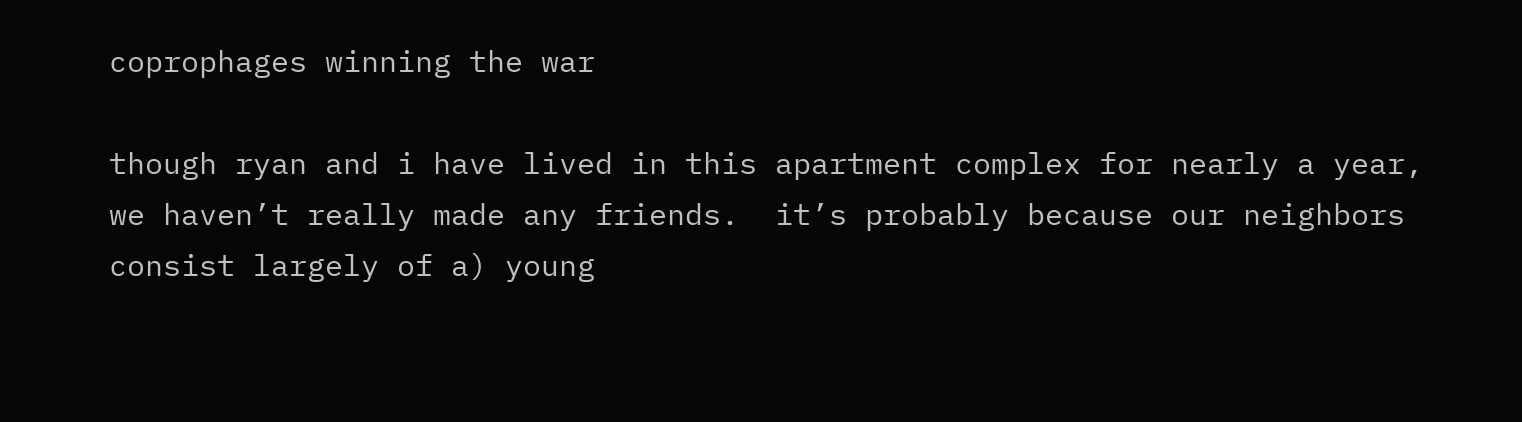coprophages winning the war

though ryan and i have lived in this apartment complex for nearly a year, we haven’t really made any friends.  it’s probably because our neighbors consist largely of a) young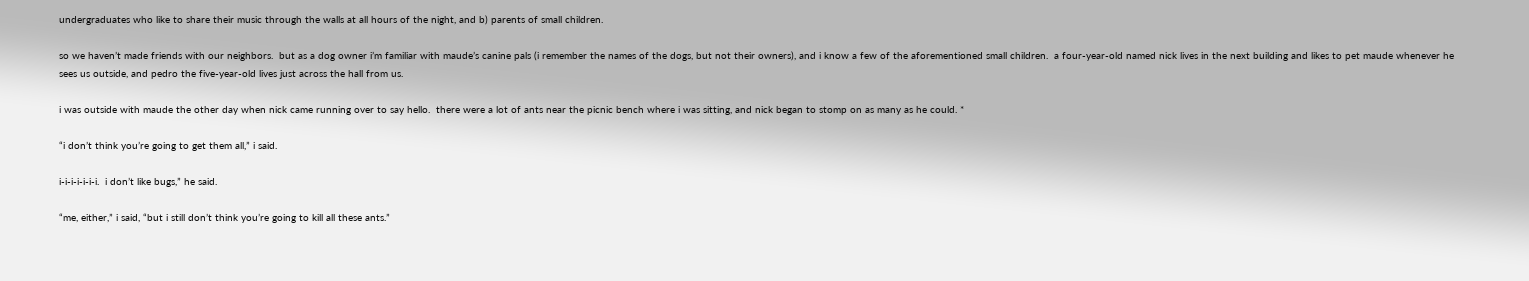undergraduates who like to share their music through the walls at all hours of the night, and b) parents of small children.

so we haven’t made friends with our neighbors.  but as a dog owner i’m familiar with maude’s canine pals (i remember the names of the dogs, but not their owners), and i know a few of the aforementioned small children.  a four-year-old named nick lives in the next building and likes to pet maude whenever he sees us outside, and pedro the five-year-old lives just across the hall from us.

i was outside with maude the other day when nick came running over to say hello.  there were a lot of ants near the picnic bench where i was sitting, and nick began to stomp on as many as he could. *

“i don’t think you’re going to get them all,” i said.

i-i-i-i-i-i-i.  i don’t like bugs,” he said.

“me, either,” i said, “but i still don’t think you’re going to kill all these ants.”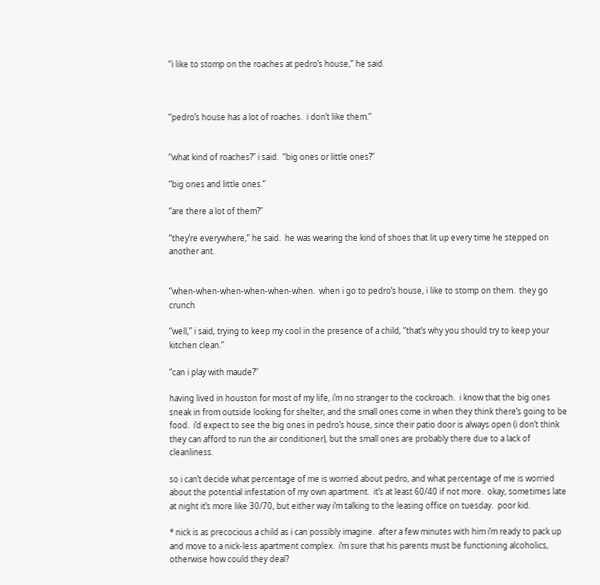“i like to stomp on the roaches at pedro’s house,” he said.



“pedro’s house has a lot of roaches.  i don’t like them.”


“what kind of roaches?” i said.  “big ones or little ones?”

“big ones and little ones.”

“are there a lot of them?”

“they’re everywhere,” he said.  he was wearing the kind of shoes that lit up every time he stepped on another ant.


“when-when-when-when-when-when.  when i go to pedro’s house, i like to stomp on them.  they go crunch

“well,” i said, trying to keep my cool in the presence of a child, “that’s why you should try to keep your kitchen clean.”

“can i play with maude?”

having lived in houston for most of my life, i’m no stranger to the cockroach.  i know that the big ones sneak in from outside looking for shelter, and the small ones come in when they think there’s going to be food.  i’d expect to see the big ones in pedro’s house, since their patio door is always open (i don’t think they can afford to run the air conditioner), but the small ones are probably there due to a lack of cleanliness.

so i can’t decide what percentage of me is worried about pedro, and what percentage of me is worried about the potential infestation of my own apartment.  it’s at least 60/40 if not more.  okay, sometimes late at night it’s more like 30/70, but either way i’m talking to the leasing office on tuesday.  poor kid.

* nick is as precocious a child as i can possibly imagine.  after a few minutes with him i’m ready to pack up and move to a nick-less apartment complex.  i’m sure that his parents must be functioning alcoholics, otherwise how could they deal?